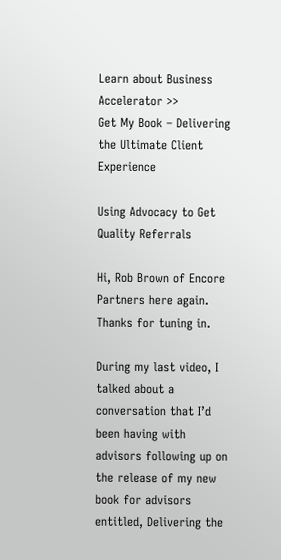Learn about Business Accelerator >>
Get My Book – Delivering the Ultimate Client Experience

Using Advocacy to Get Quality Referrals

Hi, Rob Brown of Encore Partners here again. Thanks for tuning in.

During my last video, I talked about a conversation that I’d been having with advisors following up on the release of my new book for advisors entitled, Delivering the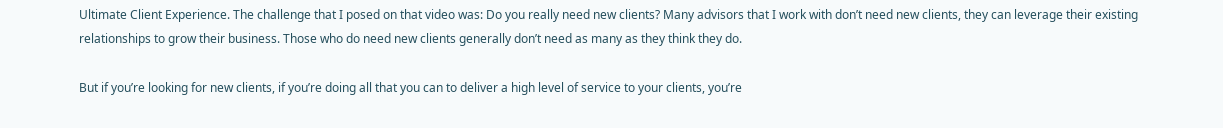Ultimate Client Experience. The challenge that I posed on that video was: Do you really need new clients? Many advisors that I work with don’t need new clients, they can leverage their existing relationships to grow their business. Those who do need new clients generally don’t need as many as they think they do.

But if you’re looking for new clients, if you’re doing all that you can to deliver a high level of service to your clients, you’re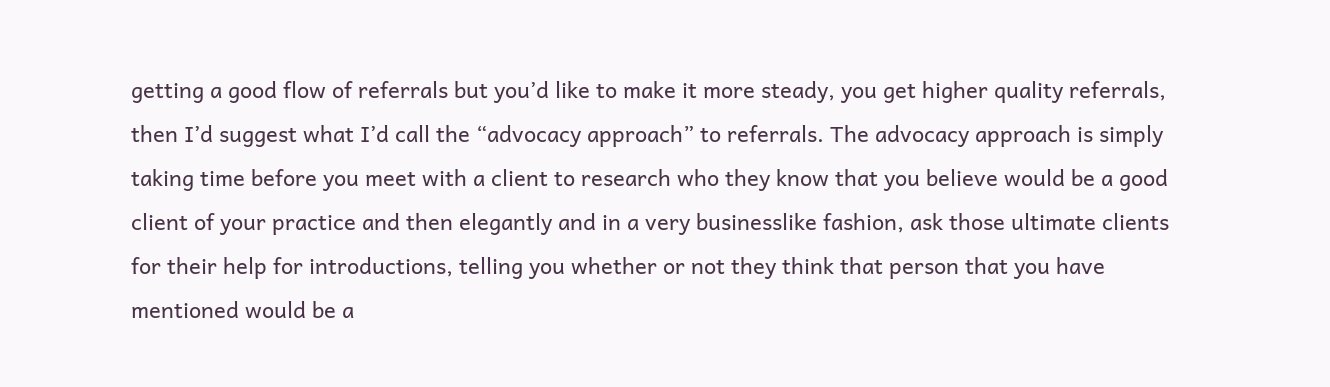getting a good flow of referrals but you’d like to make it more steady, you get higher quality referrals, then I’d suggest what I’d call the “advocacy approach” to referrals. The advocacy approach is simply taking time before you meet with a client to research who they know that you believe would be a good client of your practice and then elegantly and in a very businesslike fashion, ask those ultimate clients for their help for introductions, telling you whether or not they think that person that you have mentioned would be a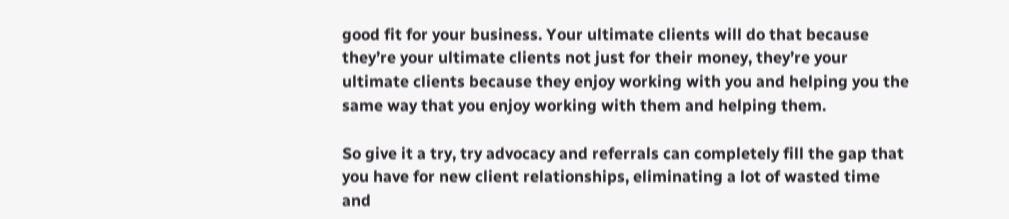good fit for your business. Your ultimate clients will do that because they’re your ultimate clients not just for their money, they’re your ultimate clients because they enjoy working with you and helping you the same way that you enjoy working with them and helping them.

So give it a try, try advocacy and referrals can completely fill the gap that you have for new client relationships, eliminating a lot of wasted time and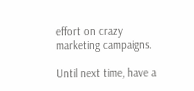effort on crazy marketing campaigns.

Until next time, have a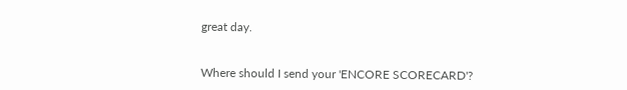great day.


Where should I send your 'ENCORE SCORECARD'?